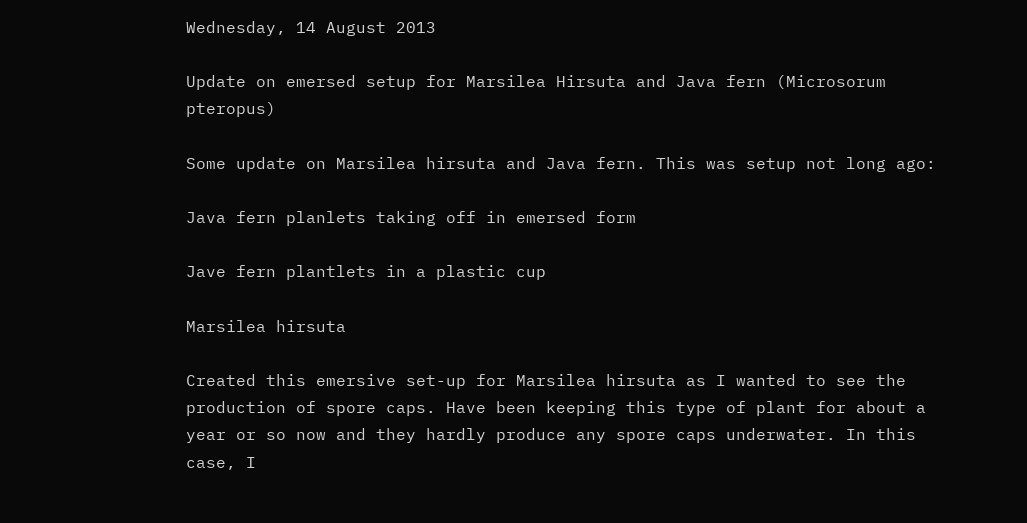Wednesday, 14 August 2013

Update on emersed setup for Marsilea Hirsuta and Java fern (Microsorum pteropus)

Some update on Marsilea hirsuta and Java fern. This was setup not long ago:

Java fern planlets taking off in emersed form

Jave fern plantlets in a plastic cup

Marsilea hirsuta

Created this emersive set-up for Marsilea hirsuta as I wanted to see the production of spore caps. Have been keeping this type of plant for about a year or so now and they hardly produce any spore caps underwater. In this case, I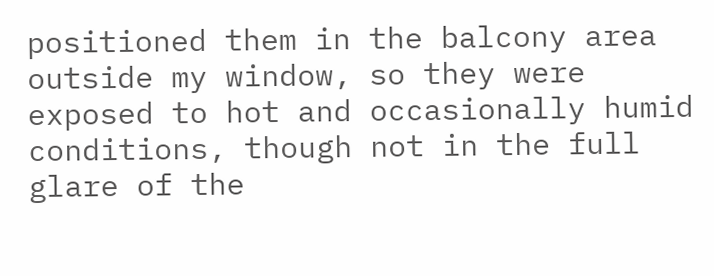positioned them in the balcony area outside my window, so they were exposed to hot and occasionally humid conditions, though not in the full glare of the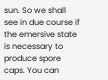sun. So we shall see in due course if the emersive state is necessary to produce spore caps. You can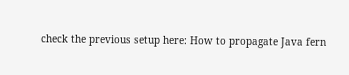check the previous setup here: How to propagate Java fern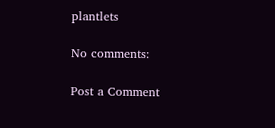plantlets

No comments:

Post a Comment